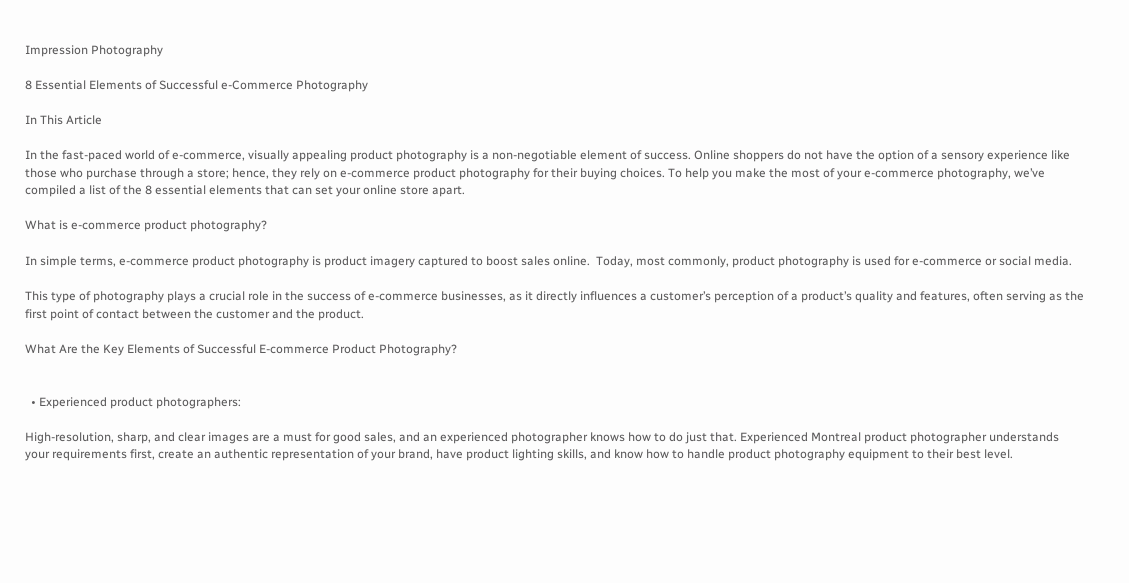Impression Photography

8 Essential Elements of Successful e-Commerce Photography

In This Article

In the fast-paced world of e-commerce, visually appealing product photography is a non-negotiable element of success. Online shoppers do not have the option of a sensory experience like those who purchase through a store; hence, they rely on e-commerce product photography for their buying choices. To help you make the most of your e-commerce photography, we’ve compiled a list of the 8 essential elements that can set your online store apart.

What is e-commerce product photography?

In simple terms, e-commerce product photography is product imagery captured to boost sales online.  Today, most commonly, product photography is used for e-commerce or social media.

This type of photography plays a crucial role in the success of e-commerce businesses, as it directly influences a customer’s perception of a product’s quality and features, often serving as the first point of contact between the customer and the product.

What Are the Key Elements of Successful E-commerce Product Photography?


  • Experienced product photographers:

High-resolution, sharp, and clear images are a must for good sales, and an experienced photographer knows how to do just that. Experienced Montreal product photographer understands your requirements first, create an authentic representation of your brand, have product lighting skills, and know how to handle product photography equipment to their best level.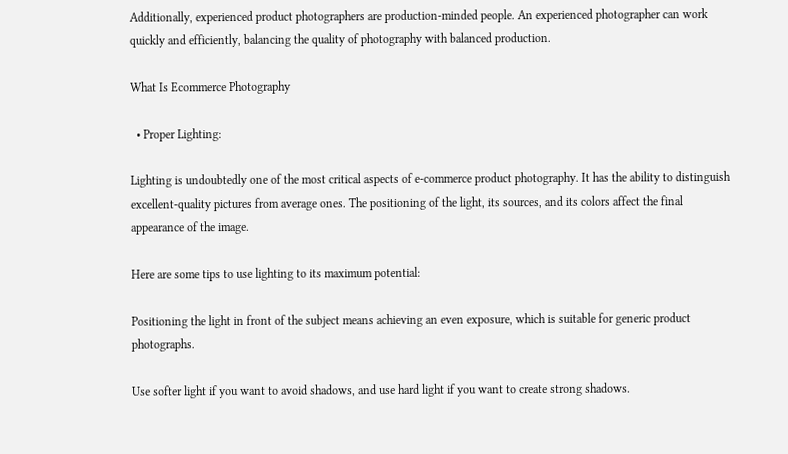Additionally, experienced product photographers are production-minded people. An experienced photographer can work quickly and efficiently, balancing the quality of photography with balanced production.

What Is Ecommerce Photography

  • Proper Lighting:

Lighting is undoubtedly one of the most critical aspects of e-commerce product photography. It has the ability to distinguish excellent-quality pictures from average ones. The positioning of the light, its sources, and its colors affect the final appearance of the image.

Here are some tips to use lighting to its maximum potential:

Positioning the light in front of the subject means achieving an even exposure, which is suitable for generic product photographs.

Use softer light if you want to avoid shadows, and use hard light if you want to create strong shadows.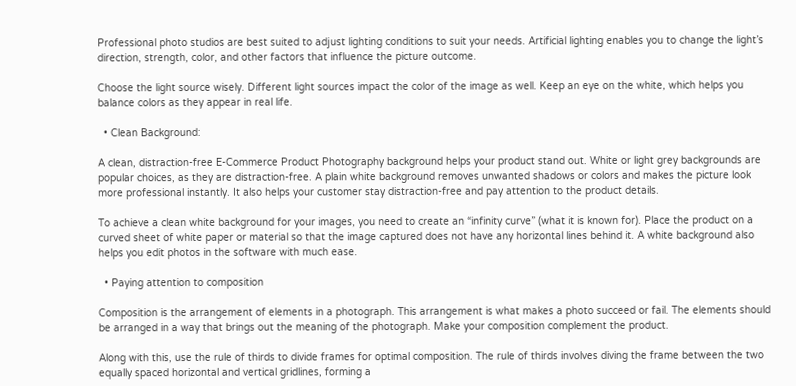Professional photo studios are best suited to adjust lighting conditions to suit your needs. Artificial lighting enables you to change the light’s direction, strength, color, and other factors that influence the picture outcome.

Choose the light source wisely. Different light sources impact the color of the image as well. Keep an eye on the white, which helps you balance colors as they appear in real life.

  • Clean Background:

A clean, distraction-free E-Commerce Product Photography background helps your product stand out. White or light grey backgrounds are popular choices, as they are distraction-free. A plain white background removes unwanted shadows or colors and makes the picture look more professional instantly. It also helps your customer stay distraction-free and pay attention to the product details.

To achieve a clean white background for your images, you need to create an “infinity curve” (what it is known for). Place the product on a curved sheet of white paper or material so that the image captured does not have any horizontal lines behind it. A white background also helps you edit photos in the software with much ease.

  • Paying attention to composition

Composition is the arrangement of elements in a photograph. This arrangement is what makes a photo succeed or fail. The elements should be arranged in a way that brings out the meaning of the photograph. Make your composition complement the product.

Along with this, use the rule of thirds to divide frames for optimal composition. The rule of thirds involves diving the frame between the two equally spaced horizontal and vertical gridlines, forming a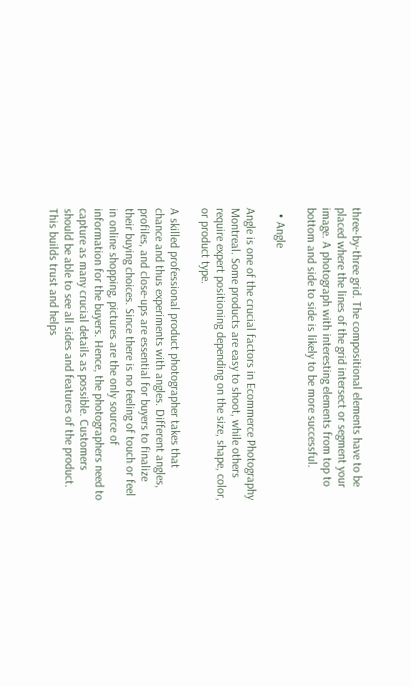three-by-three grid. The compositional elements have to be placed where the lines of the grid intersect or segment your image. A photograph with interesting elements from top to bottom and side to side is likely to be more successful.

  • Angle

Angle is one of the crucial factors in Ecommerce Photography Montreal. Some products are easy to shoot, while others require expert positioning depending on the size, shape, color, or product type.

A skilled professional product photographer takes that chance and thus experiments with angles. Different angles, profiles, and close-ups are essential for buyers to finalize their buying choices. Since there is no feeling of touch or feel in online shopping, pictures are the only source of information for the buyers. Hence, the photographers need to capture as many crucial details as possible. Customers should be able to see all sides and features of the product. This builds trust and helps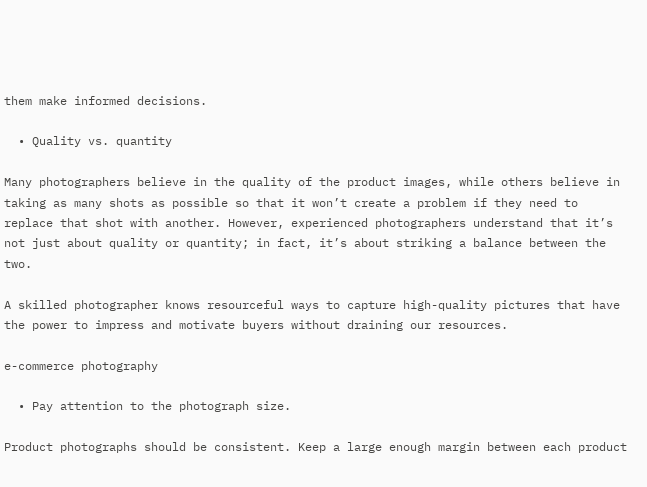them make informed decisions.

  • Quality vs. quantity

Many photographers believe in the quality of the product images, while others believe in taking as many shots as possible so that it won’t create a problem if they need to replace that shot with another. However, experienced photographers understand that it’s not just about quality or quantity; in fact, it’s about striking a balance between the two.

A skilled photographer knows resourceful ways to capture high-quality pictures that have the power to impress and motivate buyers without draining our resources.

e-commerce photography

  • Pay attention to the photograph size.

Product photographs should be consistent. Keep a large enough margin between each product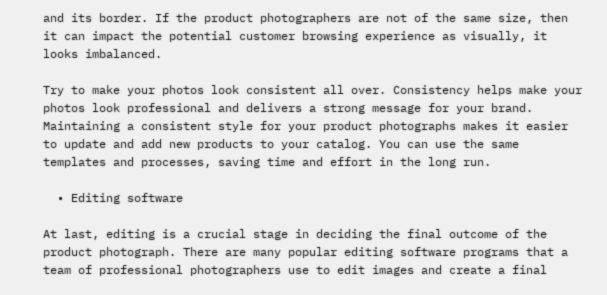and its border. If the product photographers are not of the same size, then it can impact the potential customer browsing experience as visually, it looks imbalanced.

Try to make your photos look consistent all over. Consistency helps make your photos look professional and delivers a strong message for your brand. Maintaining a consistent style for your product photographs makes it easier to update and add new products to your catalog. You can use the same templates and processes, saving time and effort in the long run.

  • Editing software

At last, editing is a crucial stage in deciding the final outcome of the product photograph. There are many popular editing software programs that a team of professional photographers use to edit images and create a final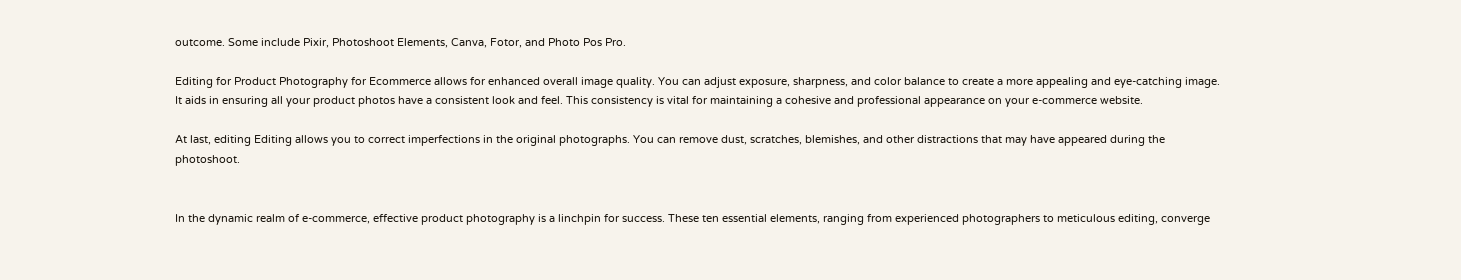outcome. Some include Pixir, Photoshoot Elements, Canva, Fotor, and Photo Pos Pro.

Editing for Product Photography for Ecommerce allows for enhanced overall image quality. You can adjust exposure, sharpness, and color balance to create a more appealing and eye-catching image. It aids in ensuring all your product photos have a consistent look and feel. This consistency is vital for maintaining a cohesive and professional appearance on your e-commerce website.

At last, editing Editing allows you to correct imperfections in the original photographs. You can remove dust, scratches, blemishes, and other distractions that may have appeared during the photoshoot.


In the dynamic realm of e-commerce, effective product photography is a linchpin for success. These ten essential elements, ranging from experienced photographers to meticulous editing, converge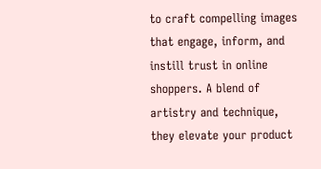to craft compelling images that engage, inform, and instill trust in online shoppers. A blend of artistry and technique, they elevate your product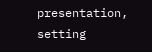presentation, setting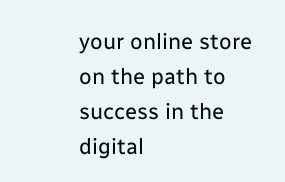your online store on the path to success in the digital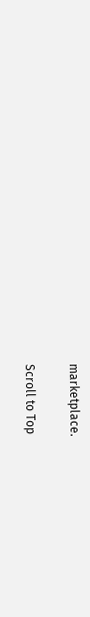marketplace.

Scroll to Top